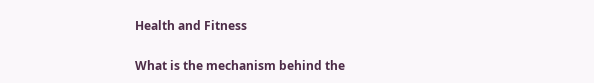Health and Fitness

What is the mechanism behind the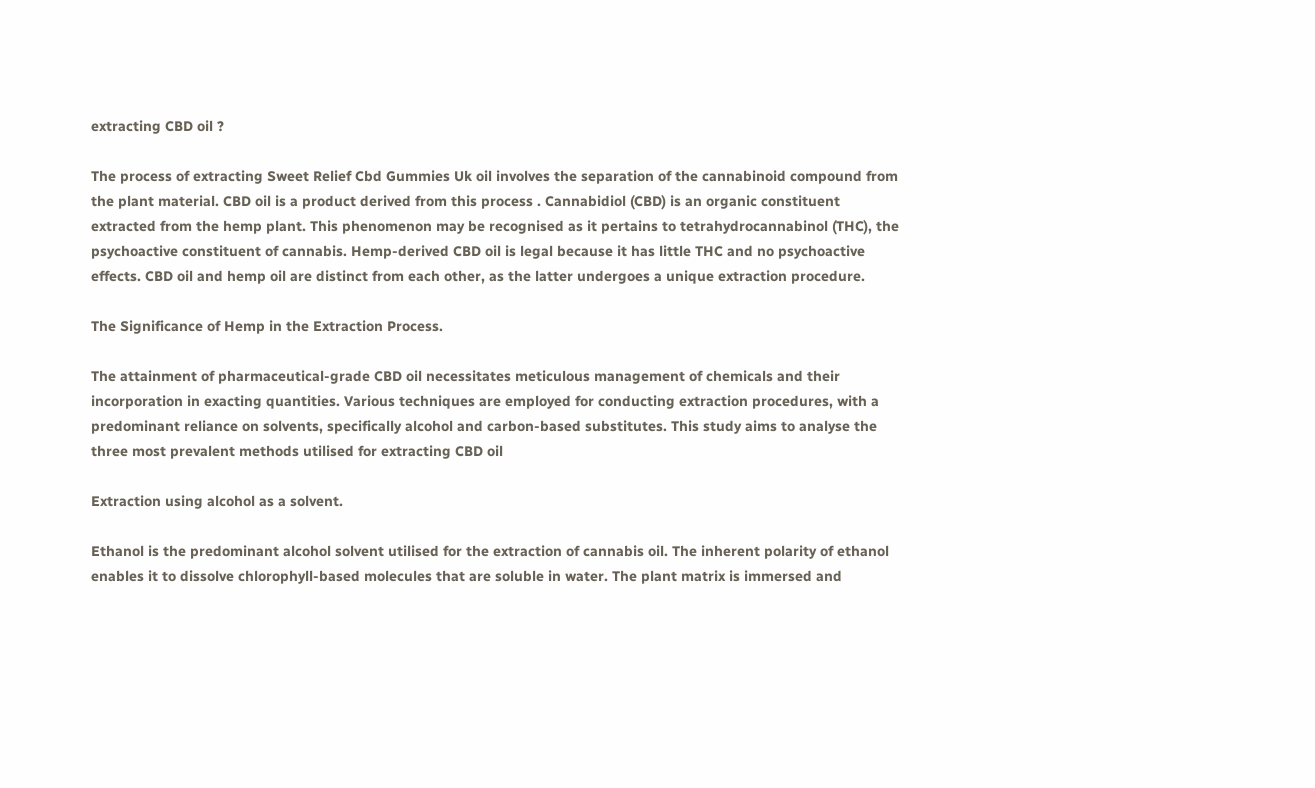extracting CBD oil ?

The process of extracting Sweet Relief Cbd Gummies Uk oil involves the separation of the cannabinoid compound from the plant material. CBD oil is a product derived from this process . Cannabidiol (CBD) is an organic constituent extracted from the hemp plant. This phenomenon may be recognised as it pertains to tetrahydrocannabinol (THC), the psychoactive constituent of cannabis. Hemp-derived CBD oil is legal because it has little THC and no psychoactive effects. CBD oil and hemp oil are distinct from each other, as the latter undergoes a unique extraction procedure.

The Significance of Hemp in the Extraction Process.

The attainment of pharmaceutical-grade CBD oil necessitates meticulous management of chemicals and their incorporation in exacting quantities. Various techniques are employed for conducting extraction procedures, with a predominant reliance on solvents, specifically alcohol and carbon-based substitutes. This study aims to analyse the three most prevalent methods utilised for extracting CBD oil

Extraction using alcohol as a solvent.

Ethanol is the predominant alcohol solvent utilised for the extraction of cannabis oil. The inherent polarity of ethanol enables it to dissolve chlorophyll-based molecules that are soluble in water. The plant matrix is immersed and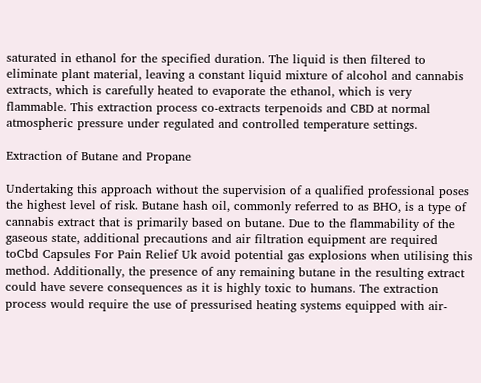saturated in ethanol for the specified duration. The liquid is then filtered to eliminate plant material, leaving a constant liquid mixture of alcohol and cannabis extracts, which is carefully heated to evaporate the ethanol, which is very flammable. This extraction process co-extracts terpenoids and CBD at normal atmospheric pressure under regulated and controlled temperature settings.

Extraction of Butane and Propane

Undertaking this approach without the supervision of a qualified professional poses the highest level of risk. Butane hash oil, commonly referred to as BHO, is a type of cannabis extract that is primarily based on butane. Due to the flammability of the gaseous state, additional precautions and air filtration equipment are required toCbd Capsules For Pain Relief Uk avoid potential gas explosions when utilising this method. Additionally, the presence of any remaining butane in the resulting extract could have severe consequences as it is highly toxic to humans. The extraction process would require the use of pressurised heating systems equipped with air-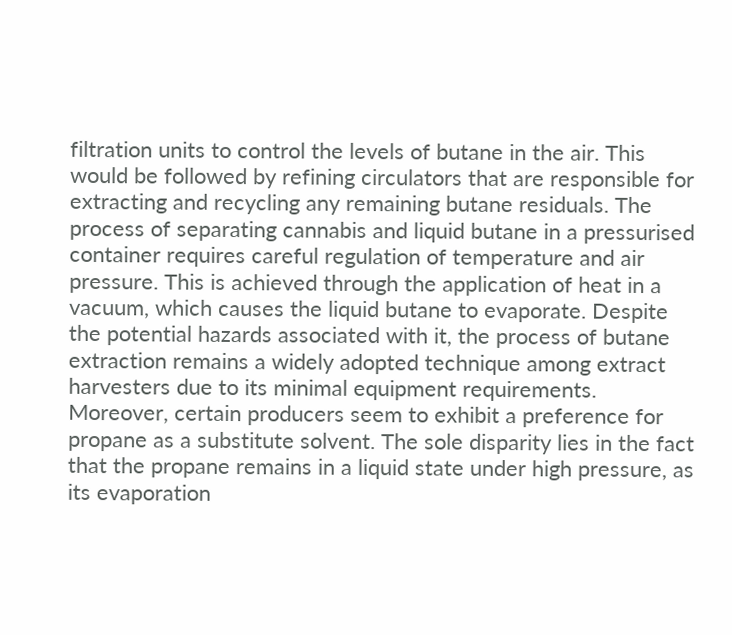filtration units to control the levels of butane in the air. This would be followed by refining circulators that are responsible for extracting and recycling any remaining butane residuals. The process of separating cannabis and liquid butane in a pressurised container requires careful regulation of temperature and air pressure. This is achieved through the application of heat in a vacuum, which causes the liquid butane to evaporate. Despite the potential hazards associated with it, the process of butane extraction remains a widely adopted technique among extract harvesters due to its minimal equipment requirements. Moreover, certain producers seem to exhibit a preference for propane as a substitute solvent. The sole disparity lies in the fact that the propane remains in a liquid state under high pressure, as its evaporation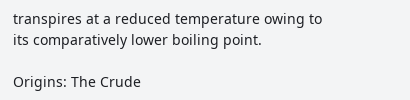transpires at a reduced temperature owing to its comparatively lower boiling point.

Origins: The Crude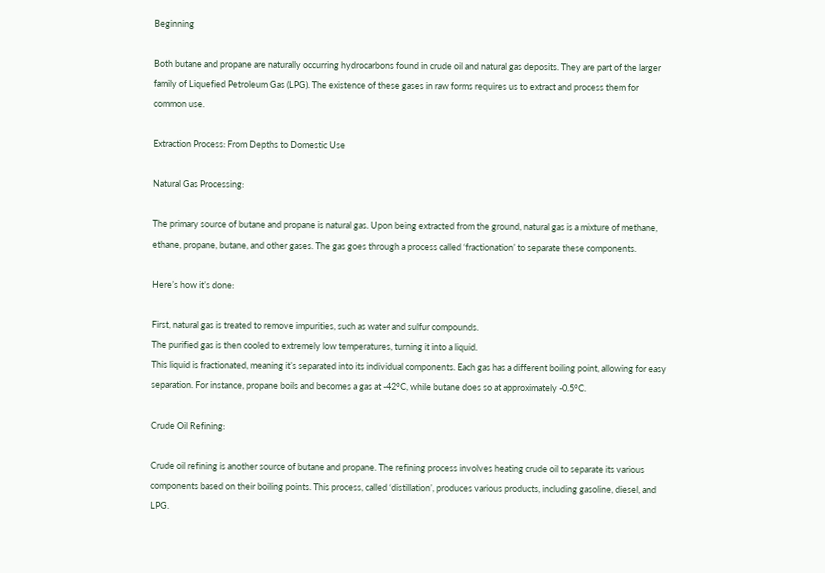Beginning

Both butane and propane are naturally occurring hydrocarbons found in crude oil and natural gas deposits. They are part of the larger family of Liquefied Petroleum Gas (LPG). The existence of these gases in raw forms requires us to extract and process them for common use.

Extraction Process: From Depths to Domestic Use

Natural Gas Processing:

The primary source of butane and propane is natural gas. Upon being extracted from the ground, natural gas is a mixture of methane, ethane, propane, butane, and other gases. The gas goes through a process called ‘fractionation’ to separate these components.

Here’s how it’s done:

First, natural gas is treated to remove impurities, such as water and sulfur compounds.
The purified gas is then cooled to extremely low temperatures, turning it into a liquid.
This liquid is fractionated, meaning it’s separated into its individual components. Each gas has a different boiling point, allowing for easy separation. For instance, propane boils and becomes a gas at -42°C, while butane does so at approximately -0.5°C.

Crude Oil Refining:

Crude oil refining is another source of butane and propane. The refining process involves heating crude oil to separate its various components based on their boiling points. This process, called ‘distillation’, produces various products, including gasoline, diesel, and LPG.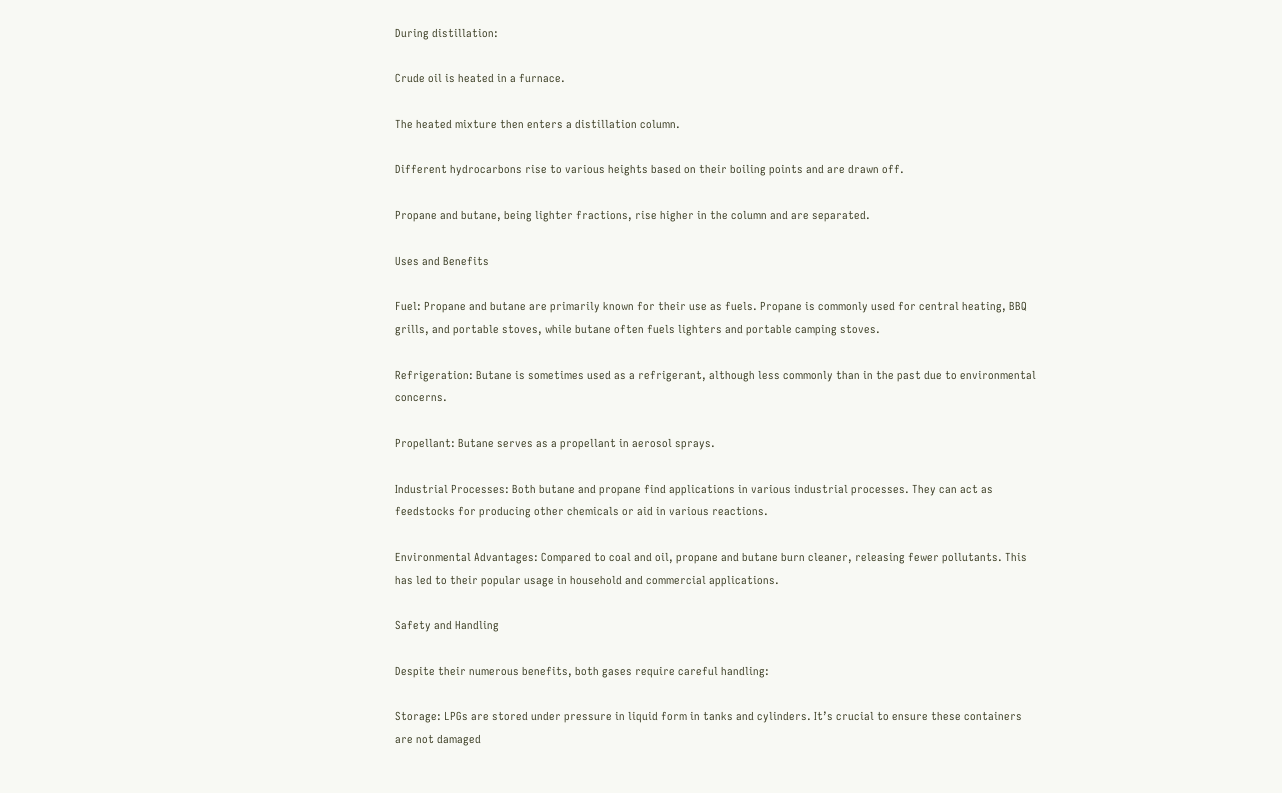During distillation:

Crude oil is heated in a furnace.

The heated mixture then enters a distillation column.

Different hydrocarbons rise to various heights based on their boiling points and are drawn off.

Propane and butane, being lighter fractions, rise higher in the column and are separated.

Uses and Benefits

Fuel: Propane and butane are primarily known for their use as fuels. Propane is commonly used for central heating, BBQ grills, and portable stoves, while butane often fuels lighters and portable camping stoves.

Refrigeration: Butane is sometimes used as a refrigerant, although less commonly than in the past due to environmental concerns.

Propellant: Butane serves as a propellant in aerosol sprays.

Industrial Processes: Both butane and propane find applications in various industrial processes. They can act as feedstocks for producing other chemicals or aid in various reactions.

Environmental Advantages: Compared to coal and oil, propane and butane burn cleaner, releasing fewer pollutants. This has led to their popular usage in household and commercial applications.

Safety and Handling

Despite their numerous benefits, both gases require careful handling:

Storage: LPGs are stored under pressure in liquid form in tanks and cylinders. It’s crucial to ensure these containers are not damaged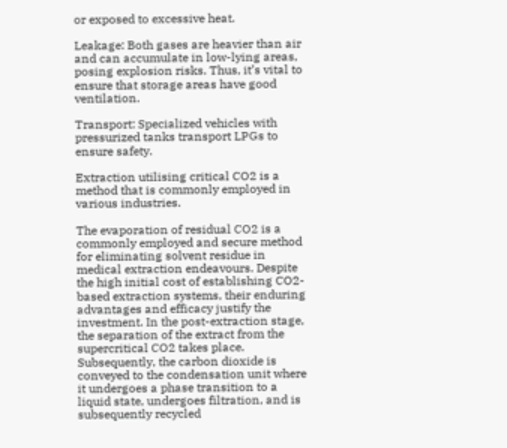or exposed to excessive heat.

Leakage: Both gases are heavier than air and can accumulate in low-lying areas, posing explosion risks. Thus, it’s vital to ensure that storage areas have good ventilation.

Transport: Specialized vehicles with pressurized tanks transport LPGs to ensure safety.

Extraction utilising critical CO2 is a method that is commonly employed in various industries.

The evaporation of residual CO2 is a commonly employed and secure method for eliminating solvent residue in medical extraction endeavours. Despite the high initial cost of establishing CO2-based extraction systems, their enduring advantages and efficacy justify the investment. In the post-extraction stage, the separation of the extract from the supercritical CO2 takes place. Subsequently, the carbon dioxide is conveyed to the condensation unit where it undergoes a phase transition to a liquid state, undergoes filtration, and is subsequently recycled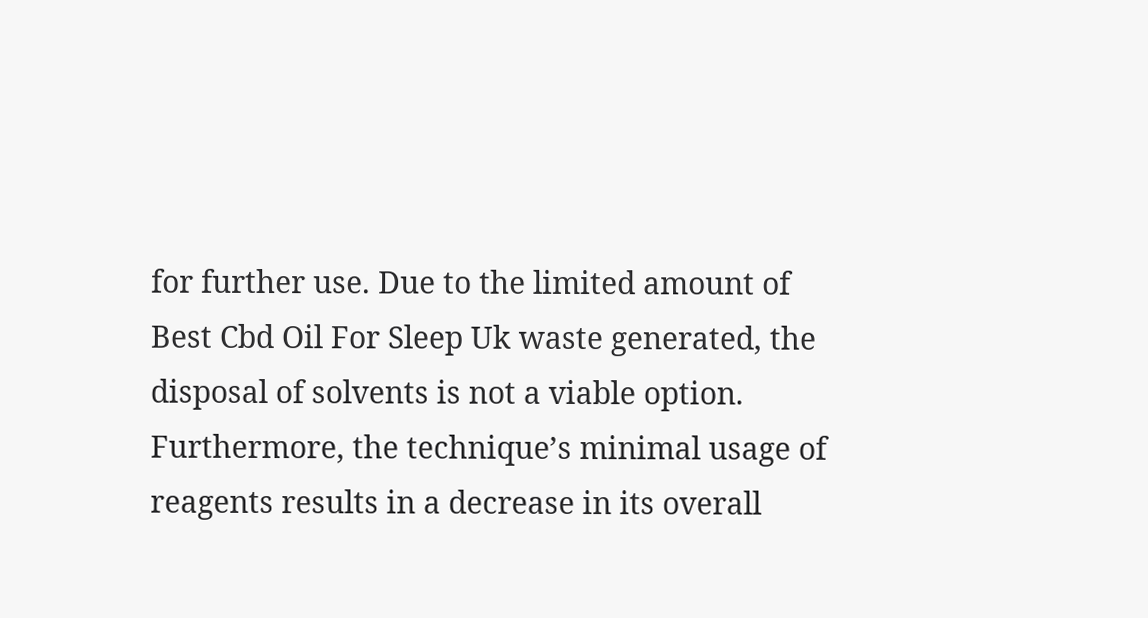for further use. Due to the limited amount of  Best Cbd Oil For Sleep Uk waste generated, the disposal of solvents is not a viable option. Furthermore, the technique’s minimal usage of reagents results in a decrease in its overall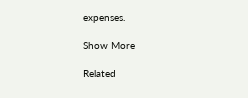expenses.

Show More

Related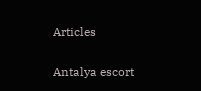Articles

Antalya escort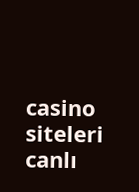casino siteleri canlı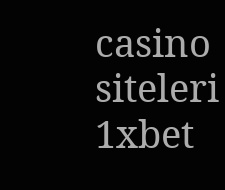casino siteleri 1xbet